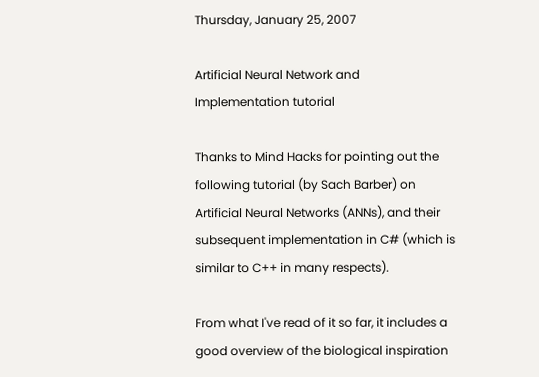Thursday, January 25, 2007

Artificial Neural Network and Implementation tutorial

Thanks to Mind Hacks for pointing out the following tutorial (by Sach Barber) on Artificial Neural Networks (ANNs), and their subsequent implementation in C# (which is similar to C++ in many respects).

From what I've read of it so far, it includes a good overview of the biological inspiration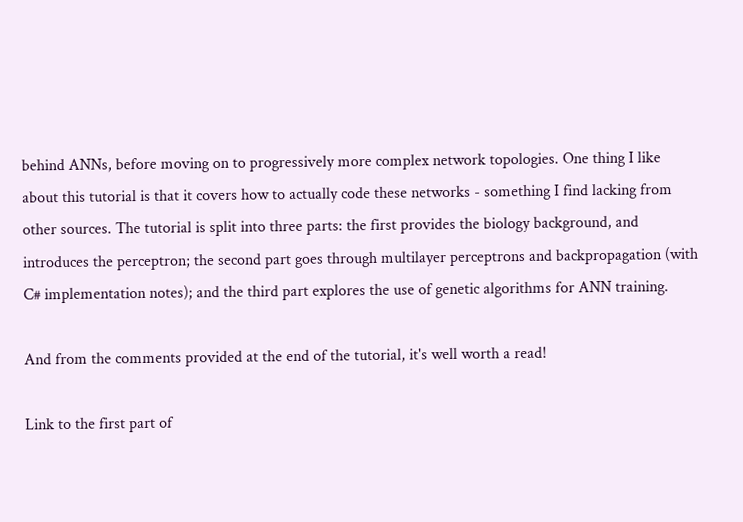behind ANNs, before moving on to progressively more complex network topologies. One thing I like about this tutorial is that it covers how to actually code these networks - something I find lacking from other sources. The tutorial is split into three parts: the first provides the biology background, and introduces the perceptron; the second part goes through multilayer perceptrons and backpropagation (with C# implementation notes); and the third part explores the use of genetic algorithms for ANN training.

And from the comments provided at the end of the tutorial, it's well worth a read!

Link to the first part of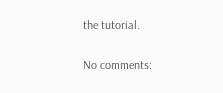the tutorial.

No comments: